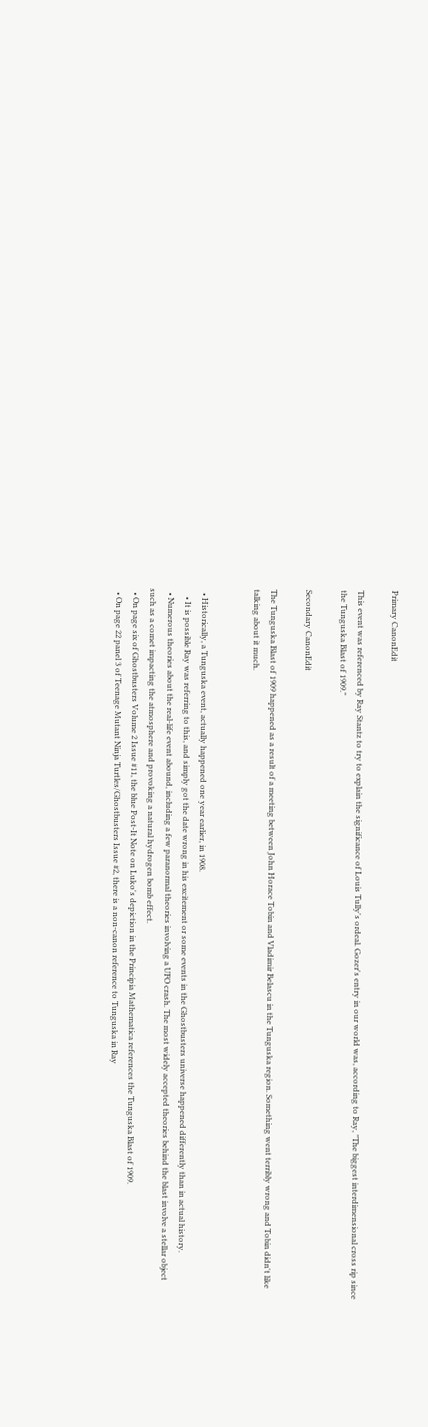Primary CanonEdit

This event was referenced by Ray Stantz to try to explain the significance of Louis Tully's ordeal. Gozer's entry in our world was, according to Ray, "The biggest interdimensional cross rip since the Tunguska Blast of 1909."

Secondary CanonEdit

The Tunguska Blast of 1909 happened as a result of a meeting between John Horace Tobin and Vladimir Belascu in the Tunguska region. Something went terribly wrong and Tobin didn't like talking about it much.


  • Historically, a Tunguska event, actually happened one year earlier, in 1908.
    • It is possible Ray was referring to this, and simply got the date wrong in his excitement or some events in the Ghostbusters universe happened differently than in actual history.
  • Numerous theories about the real-life event abound, including a few paranormal theories involving a UFO crash. The most widely accepted theories behind the blast involve a stellar object such as a comet impacting the atmosphere and provoking a natural hydrogen bomb effect.
  • On page six of Ghostbusters Volume 2 Issue #11, the blue Post-It Note on Luko's depiction in the Principia Mathematica references the Tunguska Blast of 1909.
  • On page 22 panel 3 of Teenage Mutant Ninja Turtles/Ghostbusters Issue #2, there is a non-canon reference to Tunguska in Ray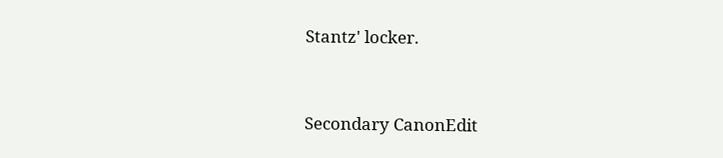Stantz' locker.


Secondary CanonEdit